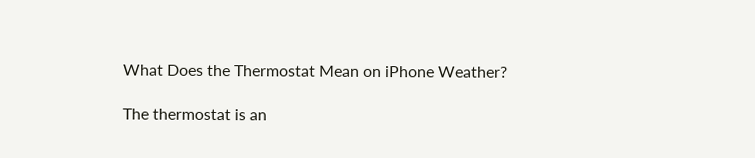What Does the Thermostat Mean on iPhone Weather?

The thermostat is an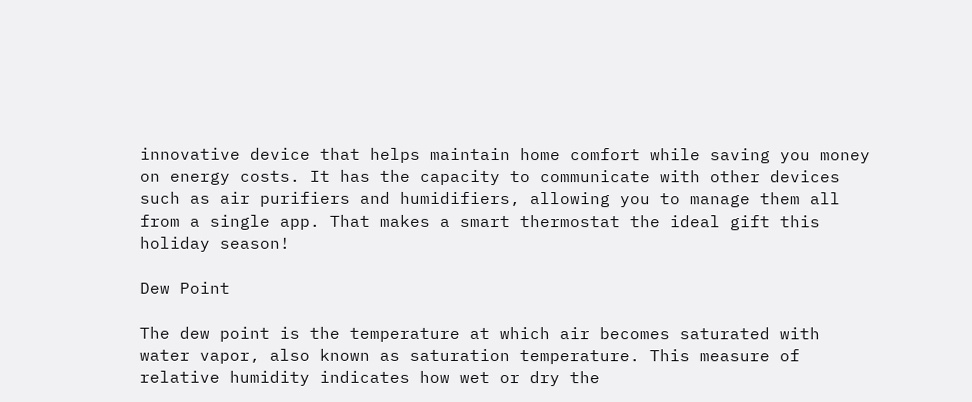innovative device that helps maintain home comfort while saving you money on energy costs. It has the capacity to communicate with other devices such as air purifiers and humidifiers, allowing you to manage them all from a single app. That makes a smart thermostat the ideal gift this holiday season!

Dew Point

The dew point is the temperature at which air becomes saturated with water vapor, also known as saturation temperature. This measure of relative humidity indicates how wet or dry the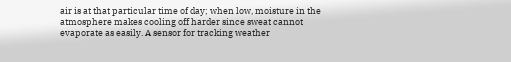air is at that particular time of day; when low, moisture in the atmosphere makes cooling off harder since sweat cannot evaporate as easily. A sensor for tracking weather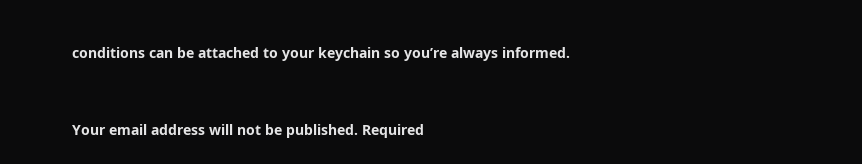conditions can be attached to your keychain so you’re always informed.


Your email address will not be published. Required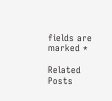fields are marked *

Related Posts